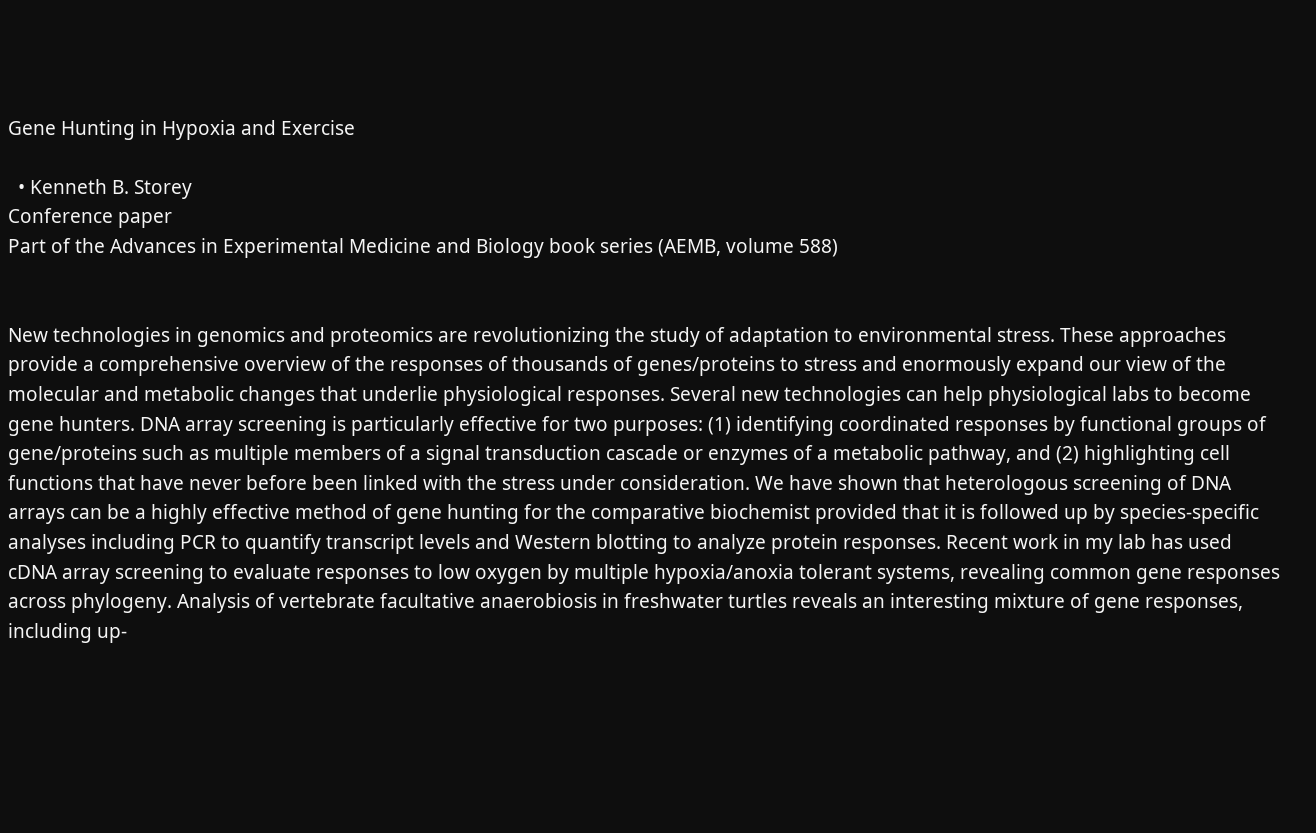Gene Hunting in Hypoxia and Exercise

  • Kenneth B. Storey
Conference paper
Part of the Advances in Experimental Medicine and Biology book series (AEMB, volume 588)


New technologies in genomics and proteomics are revolutionizing the study of adaptation to environmental stress. These approaches provide a comprehensive overview of the responses of thousands of genes/proteins to stress and enormously expand our view of the molecular and metabolic changes that underlie physiological responses. Several new technologies can help physiological labs to become gene hunters. DNA array screening is particularly effective for two purposes: (1) identifying coordinated responses by functional groups of gene/proteins such as multiple members of a signal transduction cascade or enzymes of a metabolic pathway, and (2) highlighting cell functions that have never before been linked with the stress under consideration. We have shown that heterologous screening of DNA arrays can be a highly effective method of gene hunting for the comparative biochemist provided that it is followed up by species-specific analyses including PCR to quantify transcript levels and Western blotting to analyze protein responses. Recent work in my lab has used cDNA array screening to evaluate responses to low oxygen by multiple hypoxia/anoxia tolerant systems, revealing common gene responses across phylogeny. Analysis of vertebrate facultative anaerobiosis in freshwater turtles reveals an interesting mixture of gene responses, including up-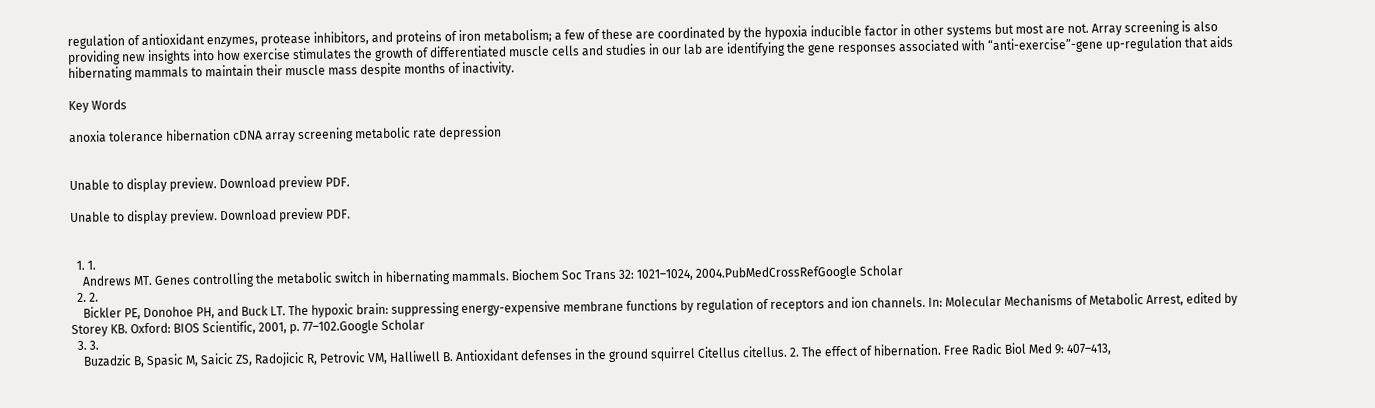regulation of antioxidant enzymes, protease inhibitors, and proteins of iron metabolism; a few of these are coordinated by the hypoxia inducible factor in other systems but most are not. Array screening is also providing new insights into how exercise stimulates the growth of differentiated muscle cells and studies in our lab are identifying the gene responses associated with “anti-exercise”-gene up-regulation that aids hibernating mammals to maintain their muscle mass despite months of inactivity.

Key Words

anoxia tolerance hibernation cDNA array screening metabolic rate depression


Unable to display preview. Download preview PDF.

Unable to display preview. Download preview PDF.


  1. 1.
    Andrews MT. Genes controlling the metabolic switch in hibernating mammals. Biochem Soc Trans 32: 1021–1024, 2004.PubMedCrossRefGoogle Scholar
  2. 2.
    Bickler PE, Donohoe PH, and Buck LT. The hypoxic brain: suppressing energy-expensive membrane functions by regulation of receptors and ion channels. In: Molecular Mechanisms of Metabolic Arrest, edited by Storey KB. Oxford: BIOS Scientific, 2001, p. 77–102.Google Scholar
  3. 3.
    Buzadzic B, Spasic M, Saicic ZS, Radojicic R, Petrovic VM, Halliwell B. Antioxidant defenses in the ground squirrel Citellus citellus. 2. The effect of hibernation. Free Radic Biol Med 9: 407–413,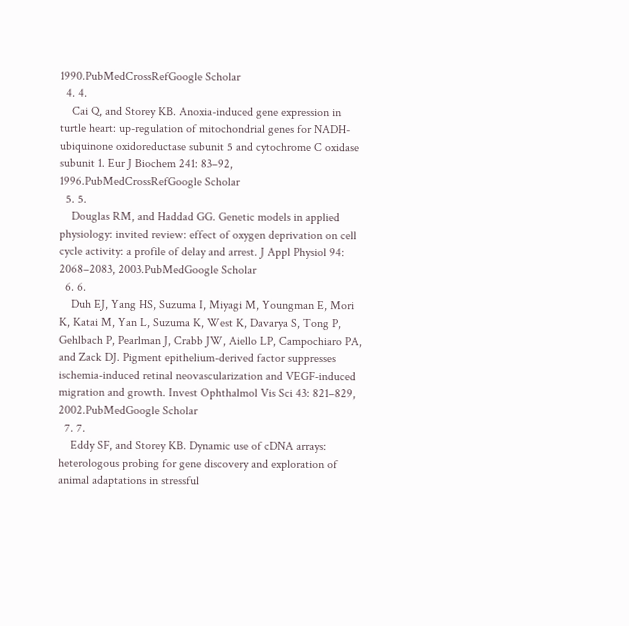1990.PubMedCrossRefGoogle Scholar
  4. 4.
    Cai Q, and Storey KB. Anoxia-induced gene expression in turtle heart: up-regulation of mitochondrial genes for NADH-ubiquinone oxidoreductase subunit 5 and cytochrome C oxidase subunit 1. Eur J Biochem 241: 83–92, 1996.PubMedCrossRefGoogle Scholar
  5. 5.
    Douglas RM, and Haddad GG. Genetic models in applied physiology: invited review: effect of oxygen deprivation on cell cycle activity: a profile of delay and arrest. J Appl Physiol 94: 2068–2083, 2003.PubMedGoogle Scholar
  6. 6.
    Duh EJ, Yang HS, Suzuma I, Miyagi M, Youngman E, Mori K, Katai M, Yan L, Suzuma K, West K, Davarya S, Tong P, Gehlbach P, Pearlman J, Crabb JW, Aiello LP, Campochiaro PA, and Zack DJ. Pigment epithelium-derived factor suppresses ischemia-induced retinal neovascularization and VEGF-induced migration and growth. Invest Ophthalmol Vis Sci 43: 821–829, 2002.PubMedGoogle Scholar
  7. 7.
    Eddy SF, and Storey KB. Dynamic use of cDNA arrays: heterologous probing for gene discovery and exploration of animal adaptations in stressful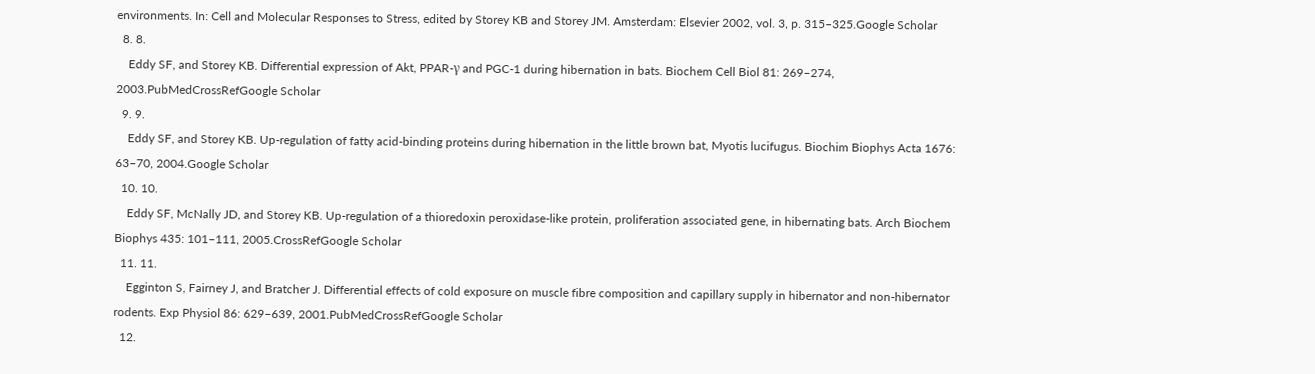environments. In: Cell and Molecular Responses to Stress, edited by Storey KB and Storey JM. Amsterdam: Elsevier 2002, vol. 3, p. 315–325.Google Scholar
  8. 8.
    Eddy SF, and Storey KB. Differential expression of Akt, PPAR-γ and PGC-1 during hibernation in bats. Biochem Cell Biol 81: 269–274, 2003.PubMedCrossRefGoogle Scholar
  9. 9.
    Eddy SF, and Storey KB. Up-regulation of fatty acid-binding proteins during hibernation in the little brown bat, Myotis lucifugus. Biochim Biophys Acta 1676: 63–70, 2004.Google Scholar
  10. 10.
    Eddy SF, McNally JD, and Storey KB. Up-regulation of a thioredoxin peroxidase-like protein, proliferation associated gene, in hibernating bats. Arch Biochem Biophys 435: 101–111, 2005.CrossRefGoogle Scholar
  11. 11.
    Egginton S, Fairney J, and Bratcher J. Differential effects of cold exposure on muscle fibre composition and capillary supply in hibernator and non-hibernator rodents. Exp Physiol 86: 629–639, 2001.PubMedCrossRefGoogle Scholar
  12.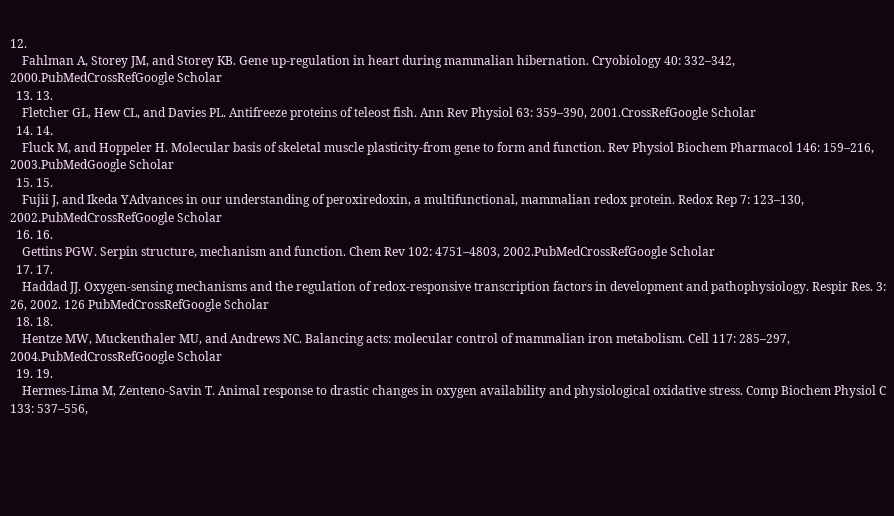12.
    Fahlman A, Storey JM, and Storey KB. Gene up-regulation in heart during mammalian hibernation. Cryobiology 40: 332–342, 2000.PubMedCrossRefGoogle Scholar
  13. 13.
    Fletcher GL, Hew CL, and Davies PL. Antifreeze proteins of teleost fish. Ann Rev Physiol 63: 359–390, 2001.CrossRefGoogle Scholar
  14. 14.
    Fluck M, and Hoppeler H. Molecular basis of skeletal muscle plasticity-from gene to form and function. Rev Physiol Biochem Pharmacol 146: 159–216, 2003.PubMedGoogle Scholar
  15. 15.
    Fujii J, and Ikeda YAdvances in our understanding of peroxiredoxin, a multifunctional, mammalian redox protein. Redox Rep 7: 123–130, 2002.PubMedCrossRefGoogle Scholar
  16. 16.
    Gettins PGW. Serpin structure, mechanism and function. Chem Rev 102: 4751–4803, 2002.PubMedCrossRefGoogle Scholar
  17. 17.
    Haddad JJ. Oxygen-sensing mechanisms and the regulation of redox-responsive transcription factors in development and pathophysiology. Respir Res. 3: 26, 2002. 126 PubMedCrossRefGoogle Scholar
  18. 18.
    Hentze MW, Muckenthaler MU, and Andrews NC. Balancing acts: molecular control of mammalian iron metabolism. Cell 117: 285–297, 2004.PubMedCrossRefGoogle Scholar
  19. 19.
    Hermes-Lima M, Zenteno-Savin T. Animal response to drastic changes in oxygen availability and physiological oxidative stress. Comp Biochem Physiol C 133: 537–556,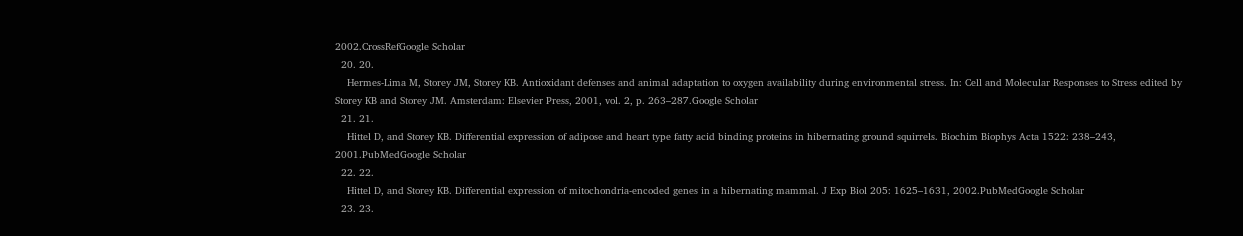2002.CrossRefGoogle Scholar
  20. 20.
    Hermes-Lima M, Storey JM, Storey KB. Antioxidant defenses and animal adaptation to oxygen availability during environmental stress. In: Cell and Molecular Responses to Stress edited by Storey KB and Storey JM. Amsterdam: Elsevier Press, 2001, vol. 2, p. 263–287.Google Scholar
  21. 21.
    Hittel D, and Storey KB. Differential expression of adipose and heart type fatty acid binding proteins in hibernating ground squirrels. Biochim Biophys Acta 1522: 238–243, 2001.PubMedGoogle Scholar
  22. 22.
    Hittel D, and Storey KB. Differential expression of mitochondria-encoded genes in a hibernating mammal. J Exp Biol 205: 1625–1631, 2002.PubMedGoogle Scholar
  23. 23.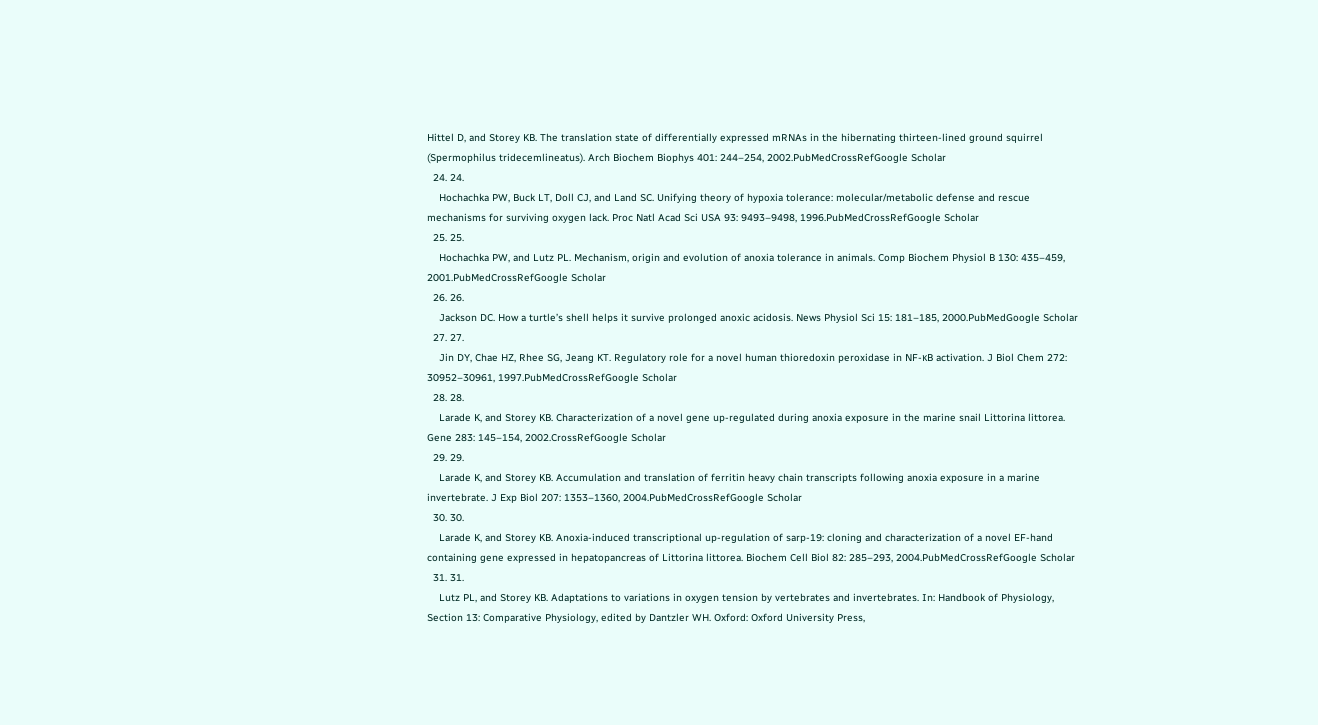Hittel D, and Storey KB. The translation state of differentially expressed mRNAs in the hibernating thirteen-lined ground squirrel (Spermophilus tridecemlineatus). Arch Biochem Biophys 401: 244–254, 2002.PubMedCrossRefGoogle Scholar
  24. 24.
    Hochachka PW, Buck LT, Doll CJ, and Land SC. Unifying theory of hypoxia tolerance: molecular/metabolic defense and rescue mechanisms for surviving oxygen lack. Proc Natl Acad Sci USA 93: 9493–9498, 1996.PubMedCrossRefGoogle Scholar
  25. 25.
    Hochachka PW, and Lutz PL. Mechanism, origin and evolution of anoxia tolerance in animals. Comp Biochem Physiol B 130: 435–459, 2001.PubMedCrossRefGoogle Scholar
  26. 26.
    Jackson DC. How a turtle’s shell helps it survive prolonged anoxic acidosis. News Physiol Sci 15: 181–185, 2000.PubMedGoogle Scholar
  27. 27.
    Jin DY, Chae HZ, Rhee SG, Jeang KT. Regulatory role for a novel human thioredoxin peroxidase in NF-κB activation. J Biol Chem 272: 30952–30961, 1997.PubMedCrossRefGoogle Scholar
  28. 28.
    Larade K, and Storey KB. Characterization of a novel gene up-regulated during anoxia exposure in the marine snail Littorina littorea. Gene 283: 145–154, 2002.CrossRefGoogle Scholar
  29. 29.
    Larade K, and Storey KB. Accumulation and translation of ferritin heavy chain transcripts following anoxia exposure in a marine invertebrate. J Exp Biol 207: 1353–1360, 2004.PubMedCrossRefGoogle Scholar
  30. 30.
    Larade K, and Storey KB. Anoxia-induced transcriptional up-regulation of sarp-19: cloning and characterization of a novel EF-hand containing gene expressed in hepatopancreas of Littorina littorea. Biochem Cell Biol 82: 285–293, 2004.PubMedCrossRefGoogle Scholar
  31. 31.
    Lutz PL, and Storey KB. Adaptations to variations in oxygen tension by vertebrates and invertebrates. In: Handbook of Physiology, Section 13: Comparative Physiology, edited by Dantzler WH. Oxford: Oxford University Press,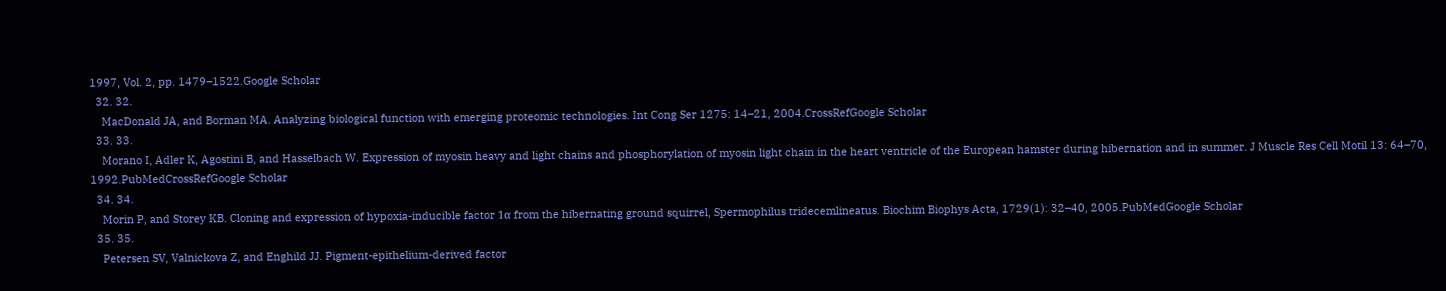1997, Vol. 2, pp. 1479–1522.Google Scholar
  32. 32.
    MacDonald JA, and Borman MA. Analyzing biological function with emerging proteomic technologies. Int Cong Ser 1275: 14–21, 2004.CrossRefGoogle Scholar
  33. 33.
    Morano I, Adler K, Agostini B, and Hasselbach W. Expression of myosin heavy and light chains and phosphorylation of myosin light chain in the heart ventricle of the European hamster during hibernation and in summer. J Muscle Res Cell Motil 13: 64–70, 1992.PubMedCrossRefGoogle Scholar
  34. 34.
    Morin P, and Storey KB. Cloning and expression of hypoxia-inducible factor 1α from the hibernating ground squirrel, Spermophilus tridecemlineatus. Biochim Biophys Acta, 1729(1): 32–40, 2005.PubMedGoogle Scholar
  35. 35.
    Petersen SV, Valnickova Z, and Enghild JJ. Pigment-epithelium-derived factor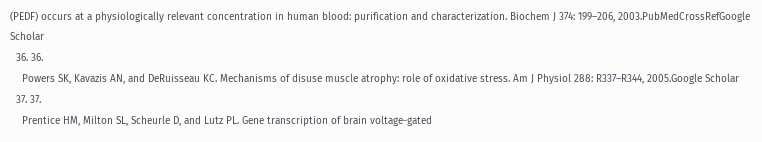(PEDF) occurs at a physiologically relevant concentration in human blood: purification and characterization. Biochem J 374: 199–206, 2003.PubMedCrossRefGoogle Scholar
  36. 36.
    Powers SK, Kavazis AN, and DeRuisseau KC. Mechanisms of disuse muscle atrophy: role of oxidative stress. Am J Physiol 288: R337–R344, 2005.Google Scholar
  37. 37.
    Prentice HM, Milton SL, Scheurle D, and Lutz PL. Gene transcription of brain voltage-gated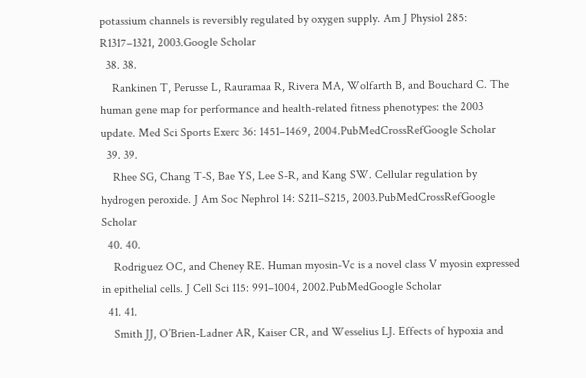potassium channels is reversibly regulated by oxygen supply. Am J Physiol 285: R1317–1321, 2003.Google Scholar
  38. 38.
    Rankinen T, Perusse L, Rauramaa R, Rivera MA, Wolfarth B, and Bouchard C. The human gene map for performance and health-related fitness phenotypes: the 2003 update. Med Sci Sports Exerc 36: 1451–1469, 2004.PubMedCrossRefGoogle Scholar
  39. 39.
    Rhee SG, Chang T-S, Bae YS, Lee S-R, and Kang SW. Cellular regulation by hydrogen peroxide. J Am Soc Nephrol 14: S211–S215, 2003.PubMedCrossRefGoogle Scholar
  40. 40.
    Rodriguez OC, and Cheney RE. Human myosin-Vc is a novel class V myosin expressed in epithelial cells. J Cell Sci 115: 991–1004, 2002.PubMedGoogle Scholar
  41. 41.
    Smith JJ, O’Brien-Ladner AR, Kaiser CR, and Wesselius LJ. Effects of hypoxia and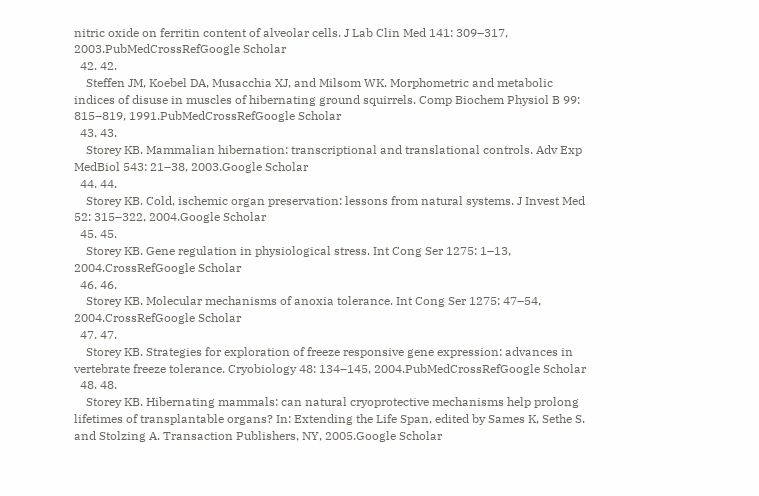nitric oxide on ferritin content of alveolar cells. J Lab Clin Med 141: 309–317, 2003.PubMedCrossRefGoogle Scholar
  42. 42.
    Steffen JM, Koebel DA, Musacchia XJ, and Milsom WK. Morphometric and metabolic indices of disuse in muscles of hibernating ground squirrels. Comp Biochem Physiol B 99: 815–819, 1991.PubMedCrossRefGoogle Scholar
  43. 43.
    Storey KB. Mammalian hibernation: transcriptional and translational controls. Adv Exp MedBiol 543: 21–38, 2003.Google Scholar
  44. 44.
    Storey KB. Cold, ischemic organ preservation: lessons from natural systems. J Invest Med 52: 315–322, 2004.Google Scholar
  45. 45.
    Storey KB. Gene regulation in physiological stress. Int Cong Ser 1275: 1–13, 2004.CrossRefGoogle Scholar
  46. 46.
    Storey KB. Molecular mechanisms of anoxia tolerance. Int Cong Ser 1275: 47–54, 2004.CrossRefGoogle Scholar
  47. 47.
    Storey KB. Strategies for exploration of freeze responsive gene expression: advances in vertebrate freeze tolerance. Cryobiology 48: 134–145, 2004.PubMedCrossRefGoogle Scholar
  48. 48.
    Storey KB. Hibernating mammals: can natural cryoprotective mechanisms help prolong lifetimes of transplantable organs? In: Extending the Life Span, edited by Sames K, Sethe S. and Stolzing A. Transaction Publishers, NY, 2005.Google Scholar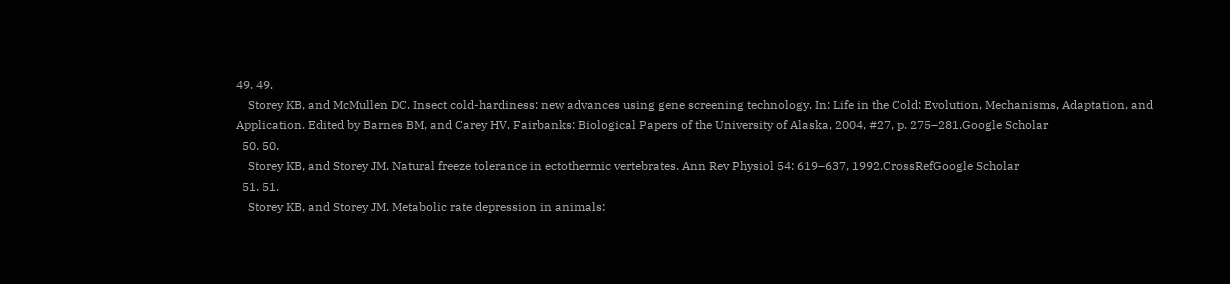49. 49.
    Storey KB, and McMullen DC. Insect cold-hardiness: new advances using gene screening technology. In: Life in the Cold: Evolution, Mechanisms, Adaptation, and Application. Edited by Barnes BM, and Carey HV. Fairbanks: Biological Papers of the University of Alaska, 2004, #27, p. 275–281.Google Scholar
  50. 50.
    Storey KB, and Storey JM. Natural freeze tolerance in ectothermic vertebrates. Ann Rev Physiol 54: 619–637, 1992.CrossRefGoogle Scholar
  51. 51.
    Storey KB, and Storey JM. Metabolic rate depression in animals: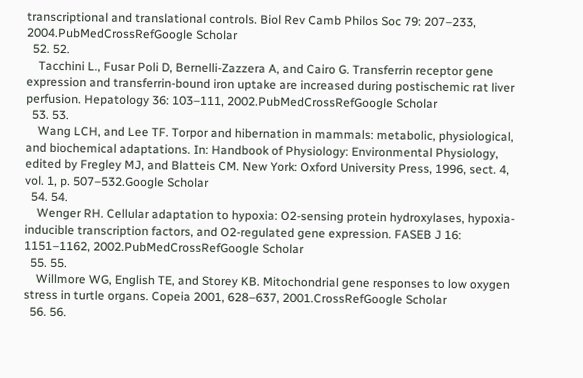transcriptional and translational controls. Biol Rev Camb Philos Soc 79: 207–233, 2004.PubMedCrossRefGoogle Scholar
  52. 52.
    Tacchini L., Fusar Poli D, Bernelli-Zazzera A, and Cairo G. Transferrin receptor gene expression and transferrin-bound iron uptake are increased during postischemic rat liver perfusion. Hepatology 36: 103–111, 2002.PubMedCrossRefGoogle Scholar
  53. 53.
    Wang LCH, and Lee TF. Torpor and hibernation in mammals: metabolic, physiological, and biochemical adaptations. In: Handbook of Physiology: Environmental Physiology, edited by Fregley MJ, and Blatteis CM. New York: Oxford University Press, 1996, sect. 4, vol. 1, p. 507–532.Google Scholar
  54. 54.
    Wenger RH. Cellular adaptation to hypoxia: O2-sensing protein hydroxylases, hypoxia-inducible transcription factors, and O2-regulated gene expression. FASEB J 16: 1151–1162, 2002.PubMedCrossRefGoogle Scholar
  55. 55.
    Willmore WG, English TE, and Storey KB. Mitochondrial gene responses to low oxygen stress in turtle organs. Copeia 2001, 628–637, 2001.CrossRefGoogle Scholar
  56. 56.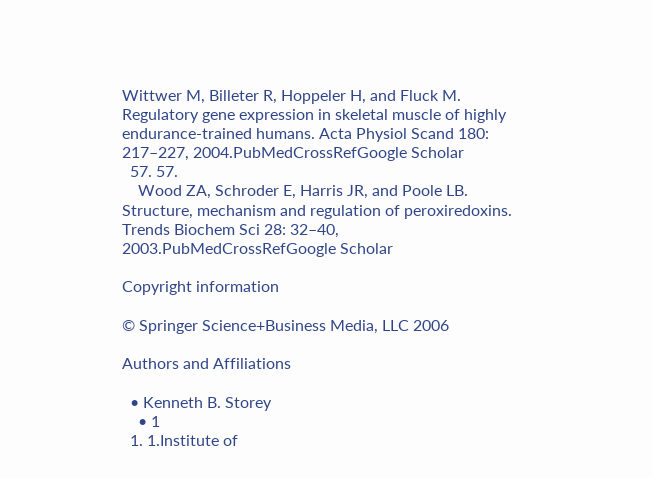Wittwer M, Billeter R, Hoppeler H, and Fluck M. Regulatory gene expression in skeletal muscle of highly endurance-trained humans. Acta Physiol Scand 180: 217–227, 2004.PubMedCrossRefGoogle Scholar
  57. 57.
    Wood ZA, Schroder E, Harris JR, and Poole LB. Structure, mechanism and regulation of peroxiredoxins. Trends Biochem Sci 28: 32–40, 2003.PubMedCrossRefGoogle Scholar

Copyright information

© Springer Science+Business Media, LLC 2006

Authors and Affiliations

  • Kenneth B. Storey
    • 1
  1. 1.Institute of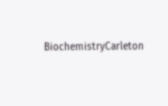BiochemistryCarleton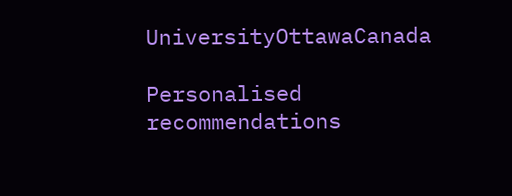UniversityOttawaCanada

Personalised recommendations